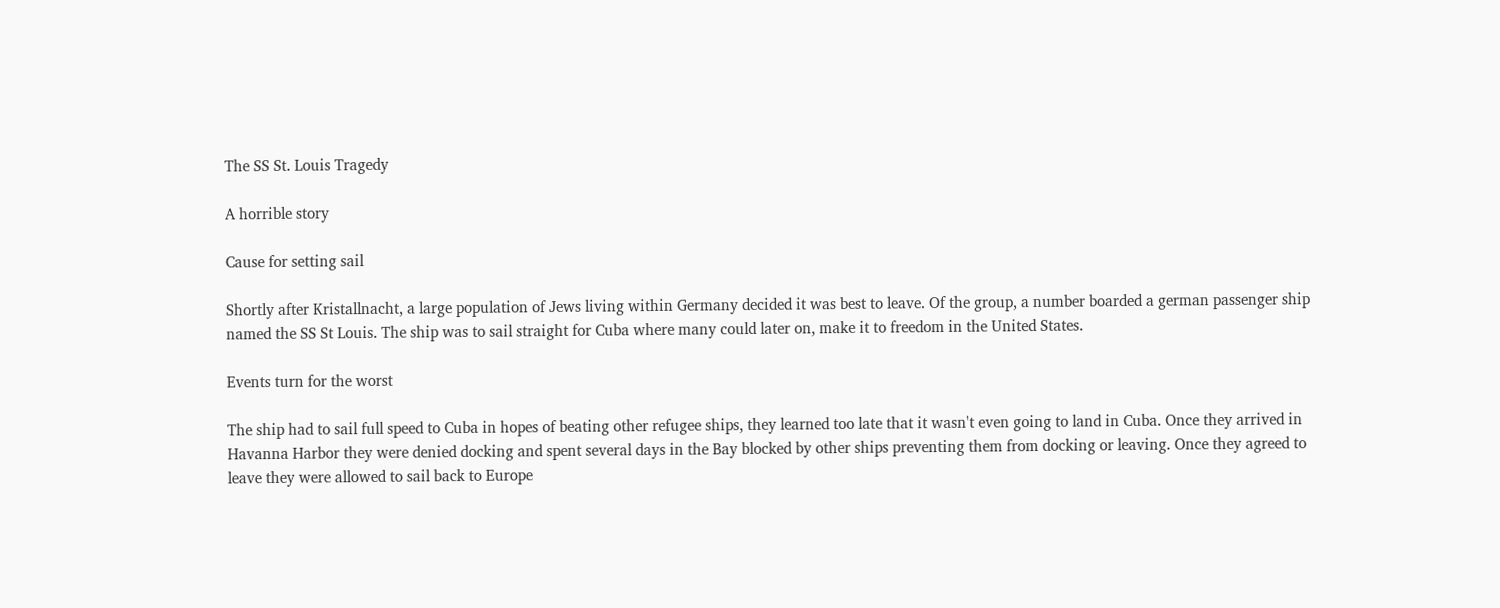The SS St. Louis Tragedy

A horrible story

Cause for setting sail

Shortly after Kristallnacht, a large population of Jews living within Germany decided it was best to leave. Of the group, a number boarded a german passenger ship named the SS St Louis. The ship was to sail straight for Cuba where many could later on, make it to freedom in the United States.

Events turn for the worst

The ship had to sail full speed to Cuba in hopes of beating other refugee ships, they learned too late that it wasn't even going to land in Cuba. Once they arrived in Havanna Harbor they were denied docking and spent several days in the Bay blocked by other ships preventing them from docking or leaving. Once they agreed to leave they were allowed to sail back to Europe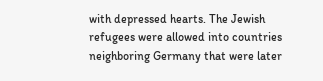with depressed hearts. The Jewish refugees were allowed into countries neighboring Germany that were later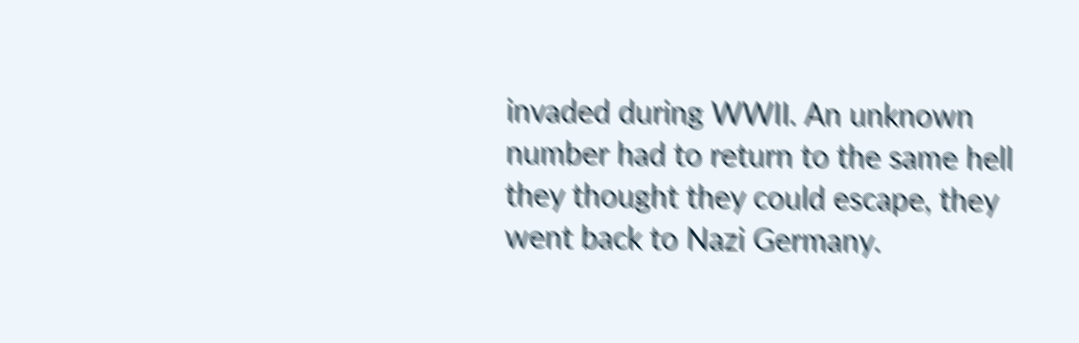invaded during WWII. An unknown number had to return to the same hell they thought they could escape, they went back to Nazi Germany.